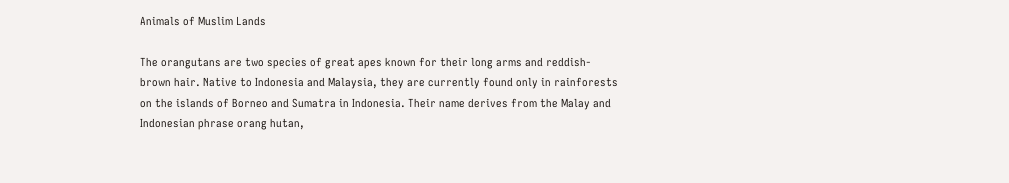Animals of Muslim Lands

The orangutans are two species of great apes known for their long arms and reddish-brown hair. Native to Indonesia and Malaysia, they are currently found only in rainforests on the islands of Borneo and Sumatra in Indonesia. Their name derives from the Malay and Indonesian phrase orang hutan,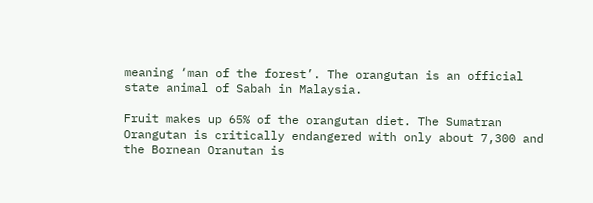meaning ‘man of the forest’. The orangutan is an official state animal of Sabah in Malaysia.

Fruit makes up 65% of the orangutan diet. The Sumatran Orangutan is critically endangered with only about 7,300 and the Bornean Oranutan is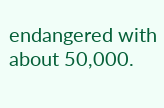endangered with about 50,000.